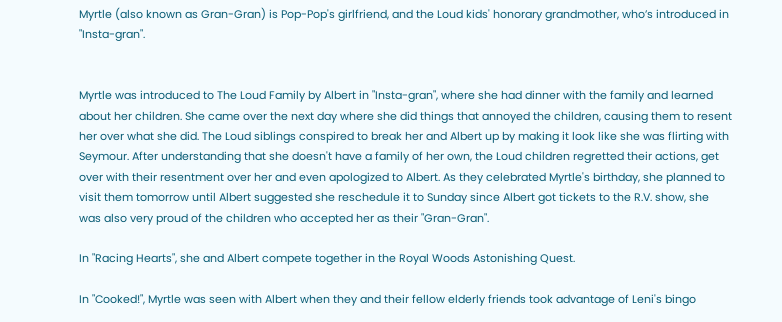Myrtle (also known as Gran-Gran) is Pop-Pop's girlfriend, and the Loud kids' honorary grandmother, who’s introduced in "Insta-gran".


Myrtle was introduced to The Loud Family by Albert in "Insta-gran", where she had dinner with the family and learned about her children. She came over the next day where she did things that annoyed the children, causing them to resent her over what she did. The Loud siblings conspired to break her and Albert up by making it look like she was flirting with Seymour. After understanding that she doesn't have a family of her own, the Loud children regretted their actions, get over with their resentment over her and even apologized to Albert. As they celebrated Myrtle's birthday, she planned to visit them tomorrow until Albert suggested she reschedule it to Sunday since Albert got tickets to the R.V. show, she was also very proud of the children who accepted her as their "Gran-Gran".

In "Racing Hearts", she and Albert compete together in the Royal Woods Astonishing Quest.

In "Cooked!", Myrtle was seen with Albert when they and their fellow elderly friends took advantage of Leni's bingo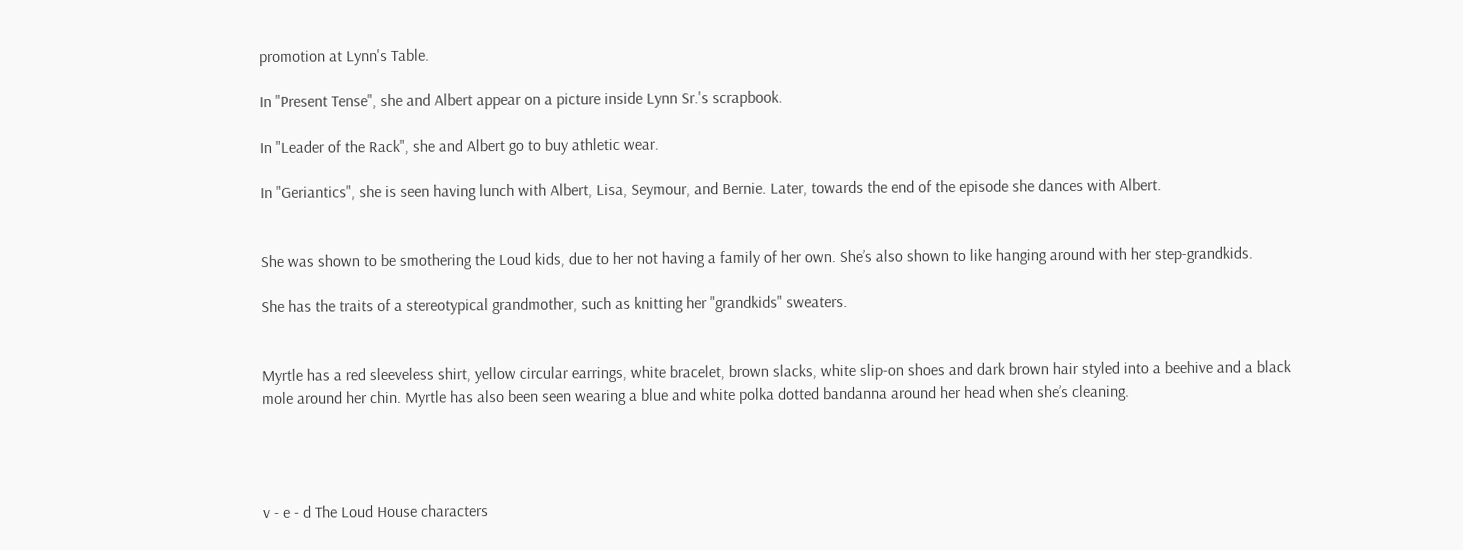promotion at Lynn's Table.

In "Present Tense", she and Albert appear on a picture inside Lynn Sr.'s scrapbook.

In "Leader of the Rack", she and Albert go to buy athletic wear.

In "Geriantics", she is seen having lunch with Albert, Lisa, Seymour, and Bernie. Later, towards the end of the episode she dances with Albert.


She was shown to be smothering the Loud kids, due to her not having a family of her own. She’s also shown to like hanging around with her step-grandkids.

She has the traits of a stereotypical grandmother, such as knitting her "grandkids" sweaters.


Myrtle has a red sleeveless shirt, yellow circular earrings, white bracelet, brown slacks, white slip-on shoes and dark brown hair styled into a beehive and a black mole around her chin. Myrtle has also been seen wearing a blue and white polka dotted bandanna around her head when she’s cleaning.




v - e - d The Loud House characters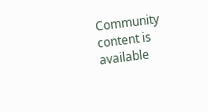Community content is available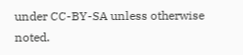under CC-BY-SA unless otherwise noted.